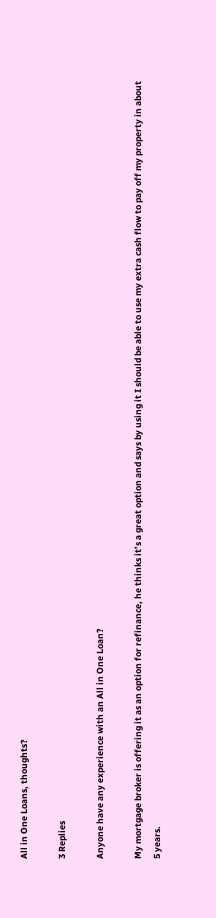All in One Loans, thoughts?

3 Replies

Anyone have any experience with an All in One Loan?

My mortgage broker is offering it as an option for refinance, he thinks it’s a great option and says by using it I should be able to use my extra cash flow to pay off my property in about 5 years.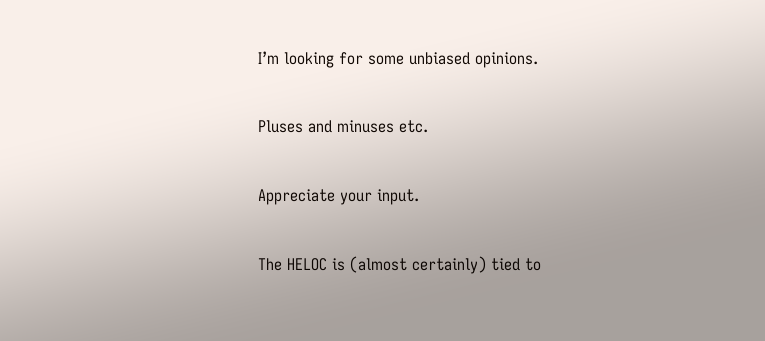I’m looking for some unbiased opinions.

Pluses and minuses etc.

Appreciate your input.

The HELOC is (almost certainly) tied to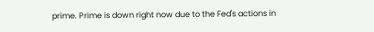prime. Prime is down right now due to the Fed's actions in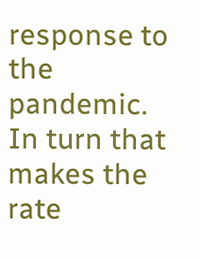response to the pandemic. In turn that makes the rate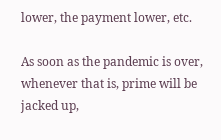lower, the payment lower, etc.

As soon as the pandemic is over, whenever that is, prime will be jacked up,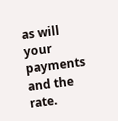as will your payments and the rate.